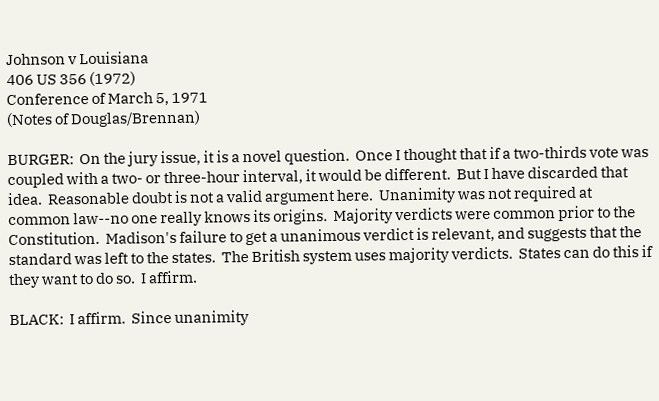Johnson v Louisiana
406 US 356 (1972)
Conference of March 5, 1971
(Notes of Douglas/Brennan)

BURGER:  On the jury issue, it is a novel question.  Once I thought that if a two-thirds vote was coupled with a two- or three-hour interval, it would be different.  But I have discarded that idea.  Reasonable doubt is not a valid argument here.  Unanimity was not required at common law--no one really knows its origins.  Majority verdicts were common prior to the Constitution.  Madison's failure to get a unanimous verdict is relevant, and suggests that the standard was left to the states.  The British system uses majority verdicts.  States can do this if they want to do so.  I affirm.

BLACK:  I affirm.  Since unanimity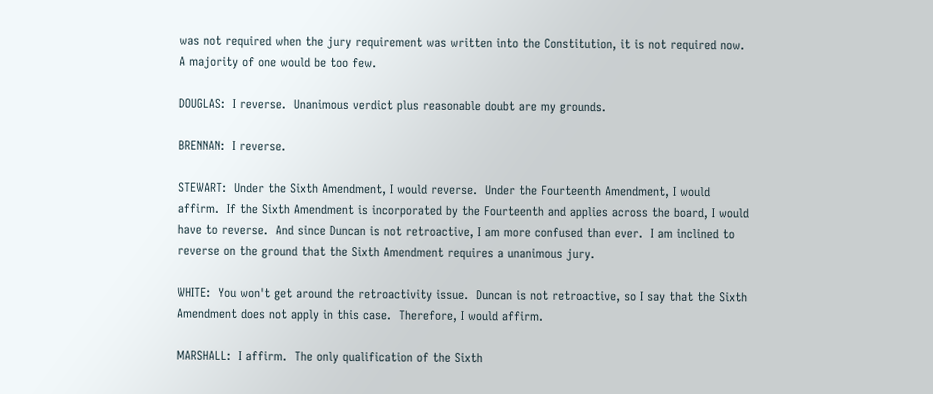was not required when the jury requirement was written into the Constitution, it is not required now.  A majority of one would be too few.

DOUGLAS:  I reverse.  Unanimous verdict plus reasonable doubt are my grounds.

BRENNAN:  I reverse.

STEWART:  Under the Sixth Amendment, I would reverse.  Under the Fourteenth Amendment, I would affirm.  If the Sixth Amendment is incorporated by the Fourteenth and applies across the board, I would have to reverse.  And since Duncan is not retroactive, I am more confused than ever.  I am inclined to reverse on the ground that the Sixth Amendment requires a unanimous jury.

WHITE:  You won't get around the retroactivity issue.  Duncan is not retroactive, so I say that the Sixth Amendment does not apply in this case.  Therefore, I would affirm.

MARSHALL:  I affirm.  The only qualification of the Sixth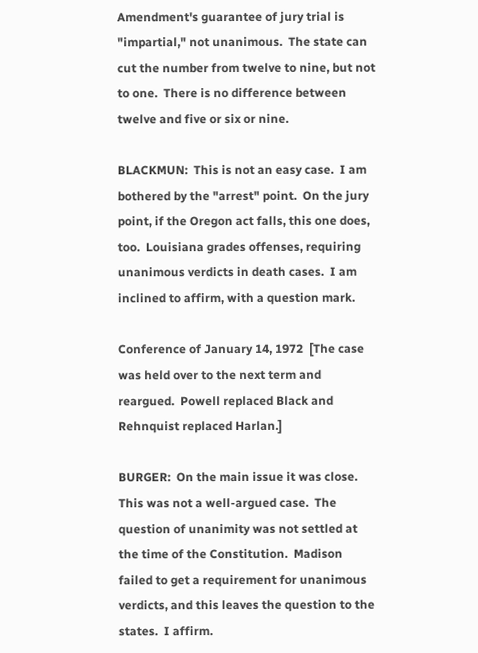Amendment's guarantee of jury trial is "impartial," not unanimous.  The state can cut the number from twelve to nine, but not to one.  There is no difference between twelve and five or six or nine.

BLACKMUN:  This is not an easy case.  I am bothered by the "arrest" point.  On the jury point, if the Oregon act falls, this one does, too.  Louisiana grades offenses, requiring unanimous verdicts in death cases.  I am inclined to affirm, with a question mark.

Conference of January 14, 1972  [The case was held over to the next term and reargued.  Powell replaced Black and Rehnquist replaced Harlan.]

BURGER:  On the main issue it was close.  This was not a well-argued case.  The question of unanimity was not settled at the time of the Constitution.  Madison failed to get a requirement for unanimous verdicts, and this leaves the question to the states.  I affirm.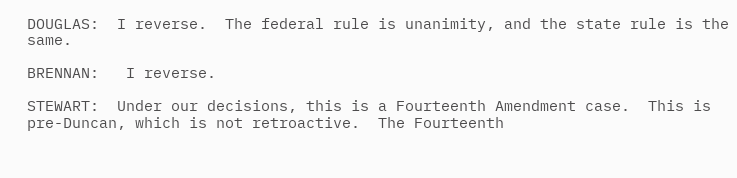DOUGLAS:  I reverse.  The federal rule is unanimity, and the state rule is the same.

BRENNAN:   I reverse.

STEWART:  Under our decisions, this is a Fourteenth Amendment case.  This is pre-Duncan, which is not retroactive.  The Fourteenth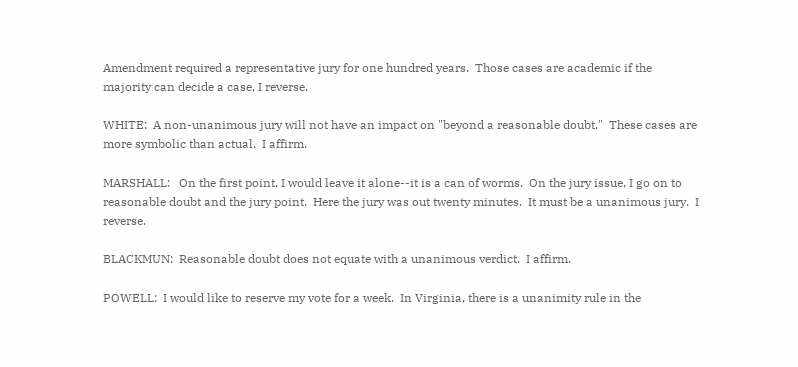Amendment required a representative jury for one hundred years.  Those cases are academic if the majority can decide a case, I reverse.

WHITE:  A non-unanimous jury will not have an impact on "beyond a reasonable doubt."  These cases are more symbolic than actual.  I affirm.

MARSHALL:   On the first point, I would leave it alone--it is a can of worms.  On the jury issue, I go on to reasonable doubt and the jury point.  Here the jury was out twenty minutes.  It must be a unanimous jury.  I reverse.

BLACKMUN:  Reasonable doubt does not equate with a unanimous verdict.  I affirm.

POWELL:  I would like to reserve my vote for a week.  In Virginia, there is a unanimity rule in the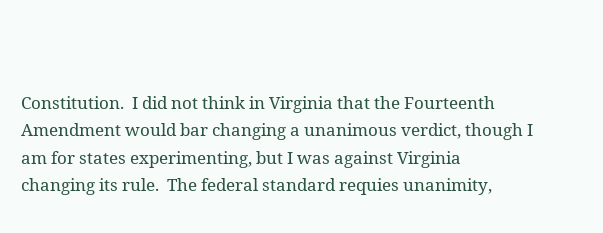Constitution.  I did not think in Virginia that the Fourteenth Amendment would bar changing a unanimous verdict, though I am for states experimenting, but I was against Virginia changing its rule.  The federal standard requies unanimity,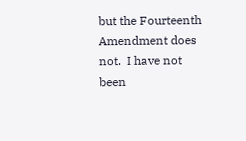but the Fourteenth Amendment does not.  I have not been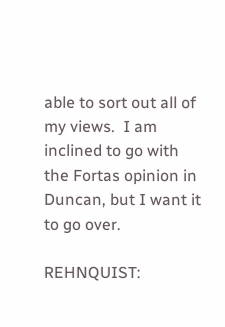able to sort out all of my views.  I am inclined to go with the Fortas opinion in Duncan, but I want it to go over.

REHNQUIST: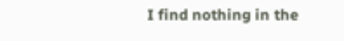I find nothing in the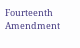Fourteenth Amendment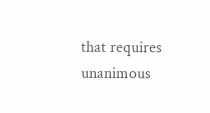that requires unanimous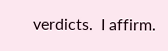verdicts.  I affirm.